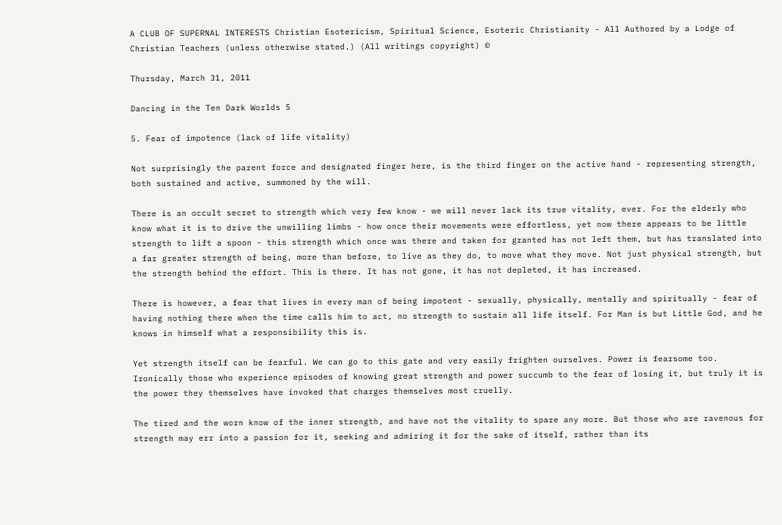A CLUB OF SUPERNAL INTERESTS Christian Esotericism, Spiritual Science, Esoteric Christianity - All Authored by a Lodge of Christian Teachers (unless otherwise stated.) (All writings copyright) ©

Thursday, March 31, 2011

Dancing in the Ten Dark Worlds 5

5. Fear of impotence (lack of life vitality)

Not surprisingly the parent force and designated finger here, is the third finger on the active hand - representing strength, both sustained and active, summoned by the will.

There is an occult secret to strength which very few know - we will never lack its true vitality, ever. For the elderly who know what it is to drive the unwilling limbs - how once their movements were effortless, yet now there appears to be little strength to lift a spoon - this strength which once was there and taken for granted has not left them, but has translated into a far greater strength of being, more than before, to live as they do, to move what they move. Not just physical strength, but the strength behind the effort. This is there. It has not gone, it has not depleted, it has increased.

There is however, a fear that lives in every man of being impotent - sexually, physically, mentally and spiritually - fear of having nothing there when the time calls him to act, no strength to sustain all life itself. For Man is but Little God, and he knows in himself what a responsibility this is.

Yet strength itself can be fearful. We can go to this gate and very easily frighten ourselves. Power is fearsome too. Ironically those who experience episodes of knowing great strength and power succumb to the fear of losing it, but truly it is the power they themselves have invoked that charges themselves most cruelly.

The tired and the worn know of the inner strength, and have not the vitality to spare any more. But those who are ravenous for strength may err into a passion for it, seeking and admiring it for the sake of itself, rather than its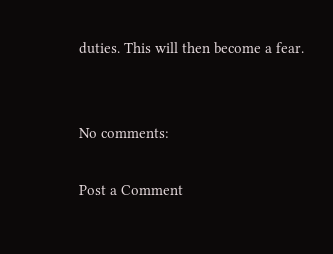duties. This will then become a fear.


No comments:

Post a Comment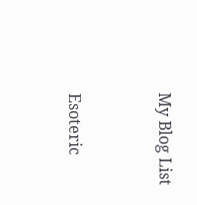My Blog List


Esoteric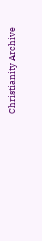Christianity Archive